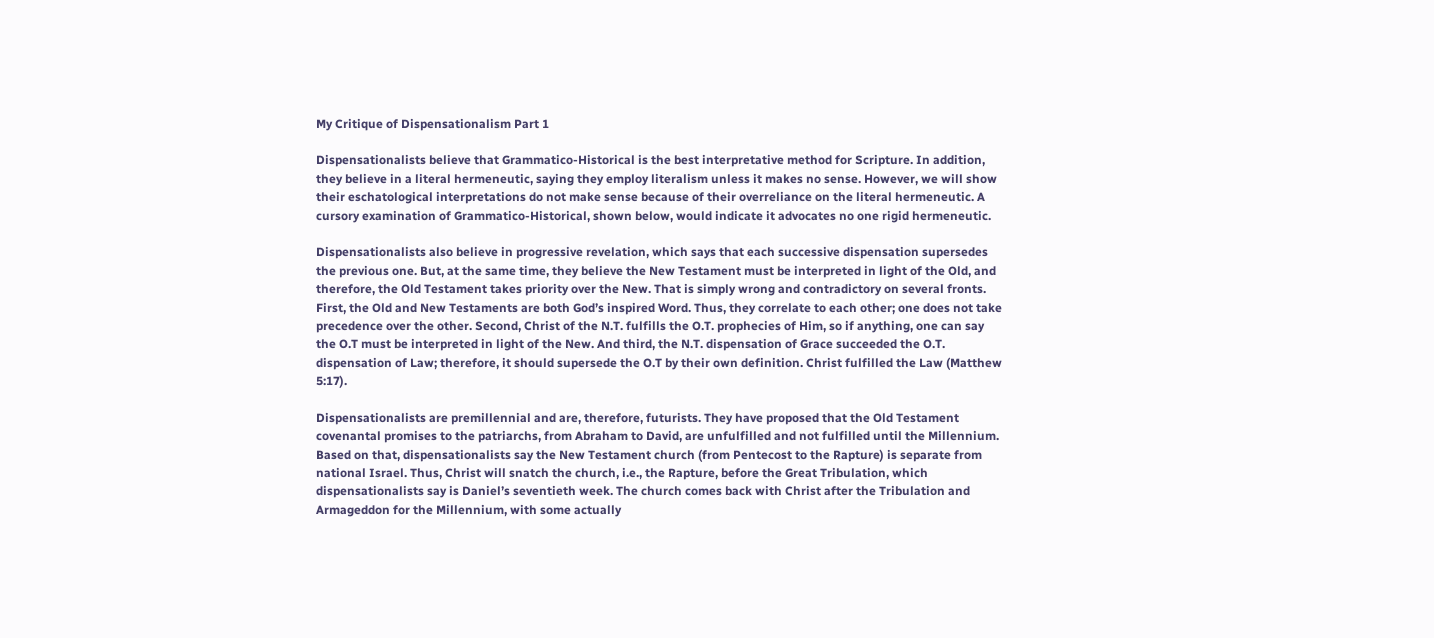My Critique of Dispensationalism Part 1

Dispensationalists believe that Grammatico-Historical is the best interpretative method for Scripture. In addition, they believe in a literal hermeneutic, saying they employ literalism unless it makes no sense. However, we will show their eschatological interpretations do not make sense because of their overreliance on the literal hermeneutic. A cursory examination of Grammatico-Historical, shown below, would indicate it advocates no one rigid hermeneutic.

Dispensationalists also believe in progressive revelation, which says that each successive dispensation supersedes the previous one. But, at the same time, they believe the New Testament must be interpreted in light of the Old, and therefore, the Old Testament takes priority over the New. That is simply wrong and contradictory on several fronts. First, the Old and New Testaments are both God’s inspired Word. Thus, they correlate to each other; one does not take precedence over the other. Second, Christ of the N.T. fulfills the O.T. prophecies of Him, so if anything, one can say the O.T must be interpreted in light of the New. And third, the N.T. dispensation of Grace succeeded the O.T. dispensation of Law; therefore, it should supersede the O.T by their own definition. Christ fulfilled the Law (Matthew 5:17).

Dispensationalists are premillennial and are, therefore, futurists. They have proposed that the Old Testament covenantal promises to the patriarchs, from Abraham to David, are unfulfilled and not fulfilled until the Millennium. Based on that, dispensationalists say the New Testament church (from Pentecost to the Rapture) is separate from national Israel. Thus, Christ will snatch the church, i.e., the Rapture, before the Great Tribulation, which dispensationalists say is Daniel’s seventieth week. The church comes back with Christ after the Tribulation and Armageddon for the Millennium, with some actually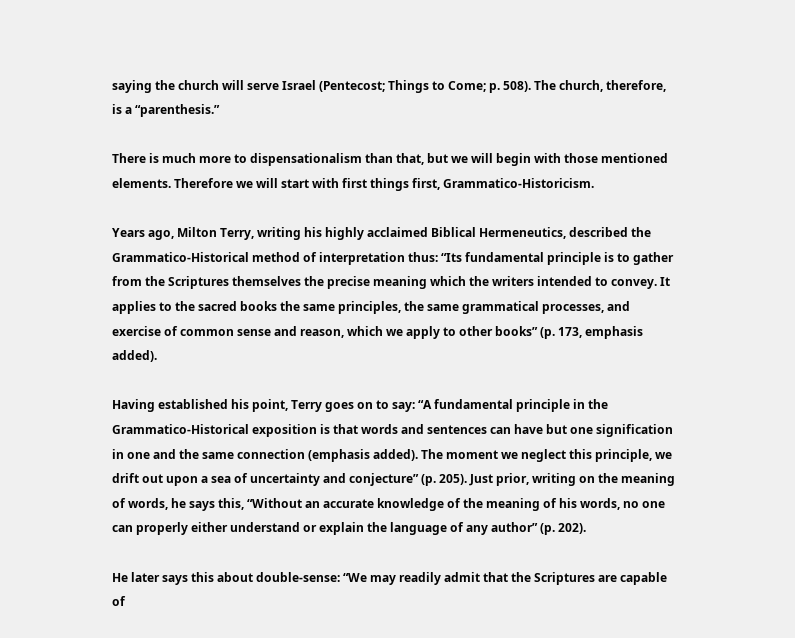saying the church will serve Israel (Pentecost; Things to Come; p. 508). The church, therefore, is a “parenthesis.”

There is much more to dispensationalism than that, but we will begin with those mentioned elements. Therefore we will start with first things first, Grammatico-Historicism.

Years ago, Milton Terry, writing his highly acclaimed Biblical Hermeneutics, described the Grammatico-Historical method of interpretation thus: “Its fundamental principle is to gather from the Scriptures themselves the precise meaning which the writers intended to convey. It applies to the sacred books the same principles, the same grammatical processes, and exercise of common sense and reason, which we apply to other books” (p. 173, emphasis added).

Having established his point, Terry goes on to say: “A fundamental principle in the Grammatico-Historical exposition is that words and sentences can have but one signification in one and the same connection (emphasis added). The moment we neglect this principle, we drift out upon a sea of uncertainty and conjecture” (p. 205). Just prior, writing on the meaning of words, he says this, “Without an accurate knowledge of the meaning of his words, no one can properly either understand or explain the language of any author” (p. 202).

He later says this about double-sense: “We may readily admit that the Scriptures are capable of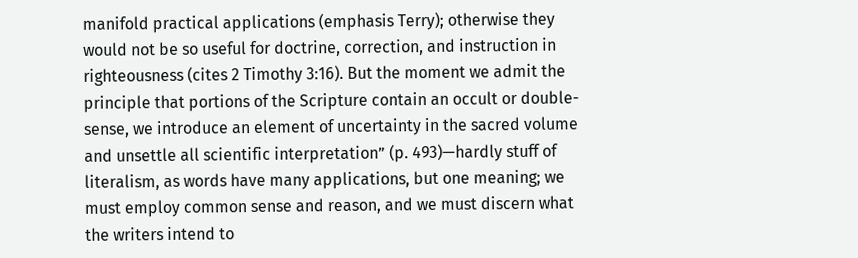manifold practical applications (emphasis Terry); otherwise they would not be so useful for doctrine, correction, and instruction in righteousness (cites 2 Timothy 3:16). But the moment we admit the principle that portions of the Scripture contain an occult or double-sense, we introduce an element of uncertainty in the sacred volume and unsettle all scientific interpretation” (p. 493)—hardly stuff of literalism, as words have many applications, but one meaning; we must employ common sense and reason, and we must discern what the writers intend to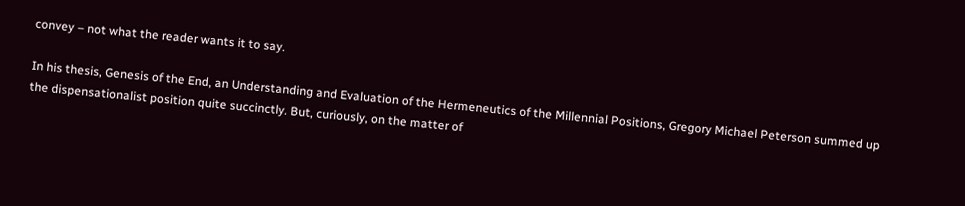convey – not what the reader wants it to say.

In his thesis, Genesis of the End, an Understanding and Evaluation of the Hermeneutics of the Millennial Positions, Gregory Michael Peterson summed up the dispensationalist position quite succinctly. But, curiously, on the matter of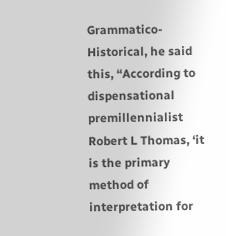Grammatico-Historical, he said this, “According to dispensational premillennialist Robert L Thomas, ‘it is the primary method of interpretation for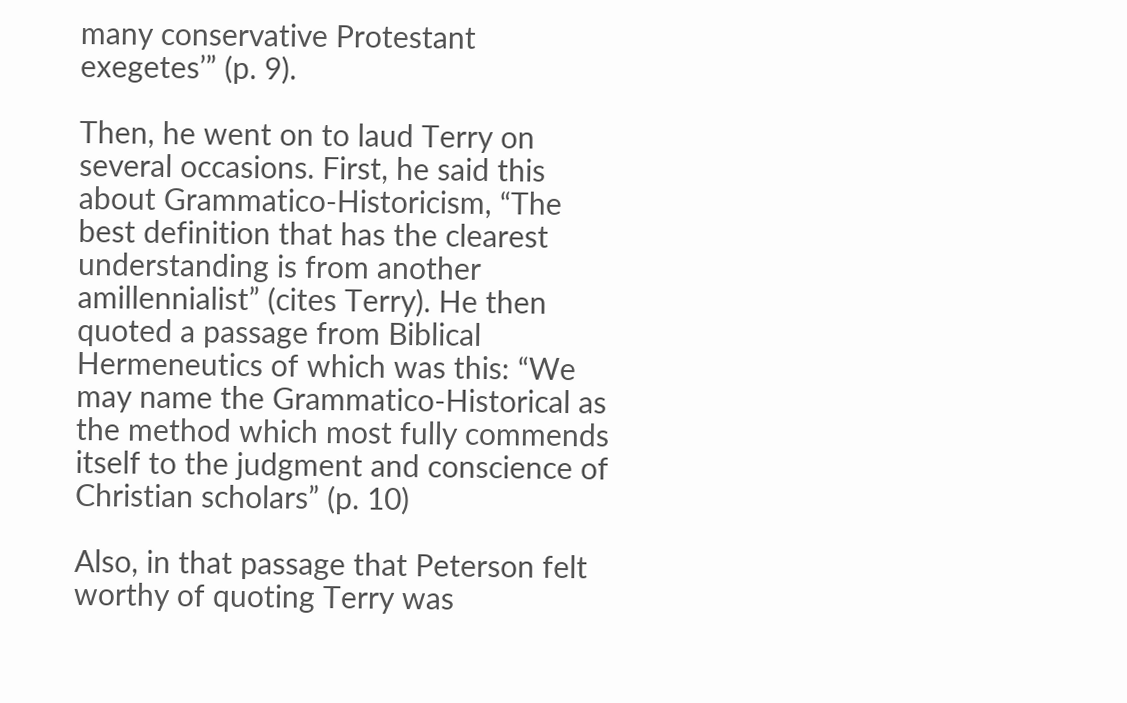many conservative Protestant exegetes’” (p. 9).

Then, he went on to laud Terry on several occasions. First, he said this about Grammatico-Historicism, “The best definition that has the clearest understanding is from another amillennialist” (cites Terry). He then quoted a passage from Biblical Hermeneutics of which was this: “We may name the Grammatico-Historical as the method which most fully commends itself to the judgment and conscience of Christian scholars” (p. 10)

Also, in that passage that Peterson felt worthy of quoting Terry was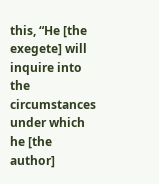this, “He [the exegete] will inquire into the circumstances under which he [the author]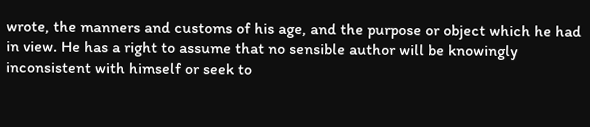wrote, the manners and customs of his age, and the purpose or object which he had in view. He has a right to assume that no sensible author will be knowingly inconsistent with himself or seek to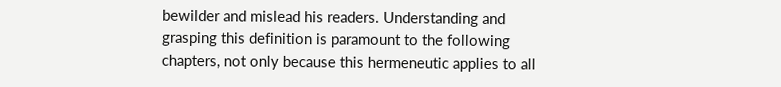bewilder and mislead his readers. Understanding and grasping this definition is paramount to the following chapters, not only because this hermeneutic applies to all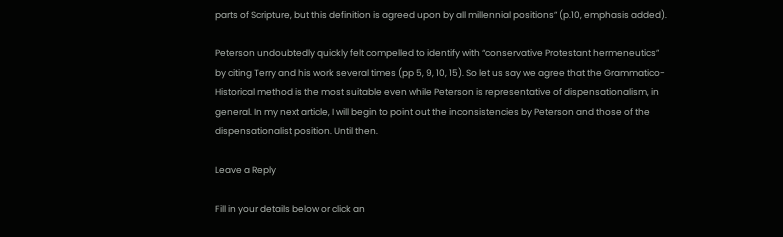parts of Scripture, but this definition is agreed upon by all millennial positions” (p.10, emphasis added).

Peterson undoubtedly quickly felt compelled to identify with “conservative Protestant hermeneutics” by citing Terry and his work several times (pp 5, 9, 10, 15). So let us say we agree that the Grammatico-Historical method is the most suitable even while Peterson is representative of dispensationalism, in general. In my next article, I will begin to point out the inconsistencies by Peterson and those of the dispensationalist position. Until then.

Leave a Reply

Fill in your details below or click an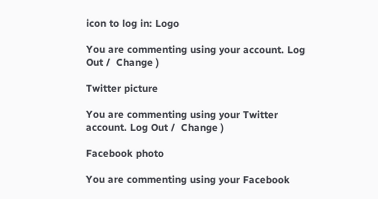icon to log in: Logo

You are commenting using your account. Log Out /  Change )

Twitter picture

You are commenting using your Twitter account. Log Out /  Change )

Facebook photo

You are commenting using your Facebook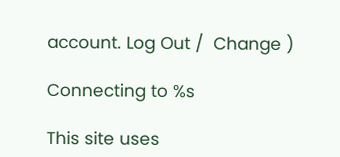account. Log Out /  Change )

Connecting to %s

This site uses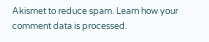Akismet to reduce spam. Learn how your comment data is processed.